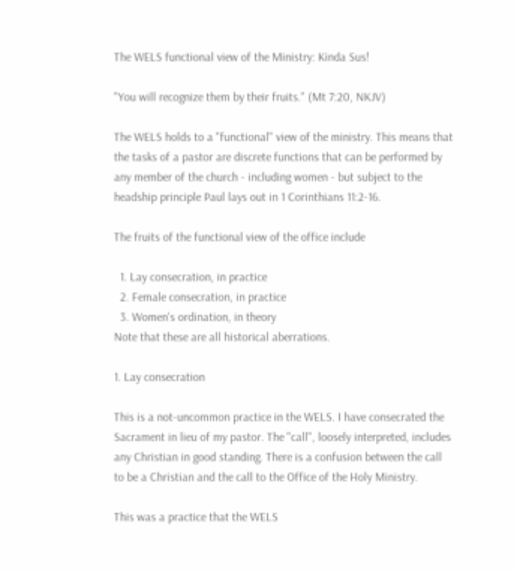The WELS functional view of the Ministry: Kinda Sus!

"You will recognize them by their fruits." (Mt 7:20, NKJV)

The WELS holds to a "functional" view of the ministry. This means that the tasks of a pastor are discrete functions that can be performed by any member of the church - including women - but subject to the headship principle Paul lays out in 1 Corinthians 11:2-16.

The fruits of the functional view of the office include

  1. Lay consecration, in practice
  2. Female consecration, in practice
  3. Women's ordination, in theory
Note that these are all historical aberrations.

1. Lay consecration

This is a not-uncommon practice in the WELS. I have consecrated the Sacrament in lieu of my pastor. The "call", loosely interpreted, includes any Christian in good standing. There is a confusion between the call to be a Christian and the call to the Office of the Holy Ministry.

This was a practice that the WELS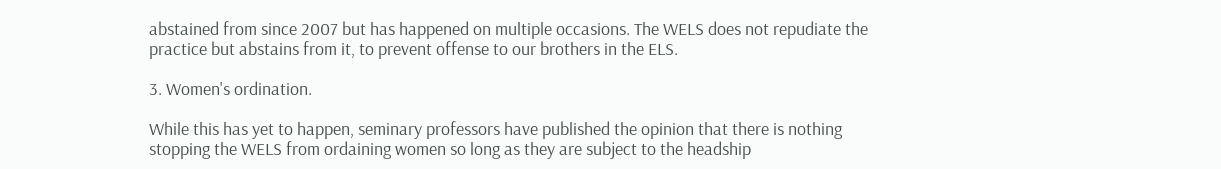abstained from since 2007 but has happened on multiple occasions. The WELS does not repudiate the practice but abstains from it, to prevent offense to our brothers in the ELS.

3. Women's ordination.

While this has yet to happen, seminary professors have published the opinion that there is nothing stopping the WELS from ordaining women so long as they are subject to the headship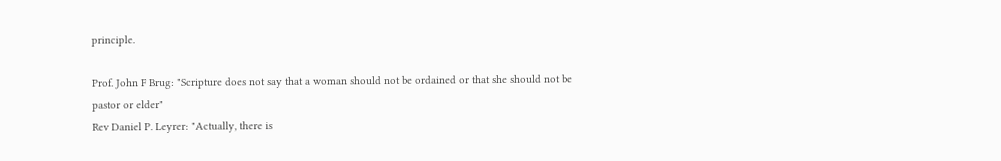principle.

Prof. John F Brug: "Scripture does not say that a woman should not be ordained or that she should not be pastor or elder"
Rev Daniel P. Leyrer: "Actually, there is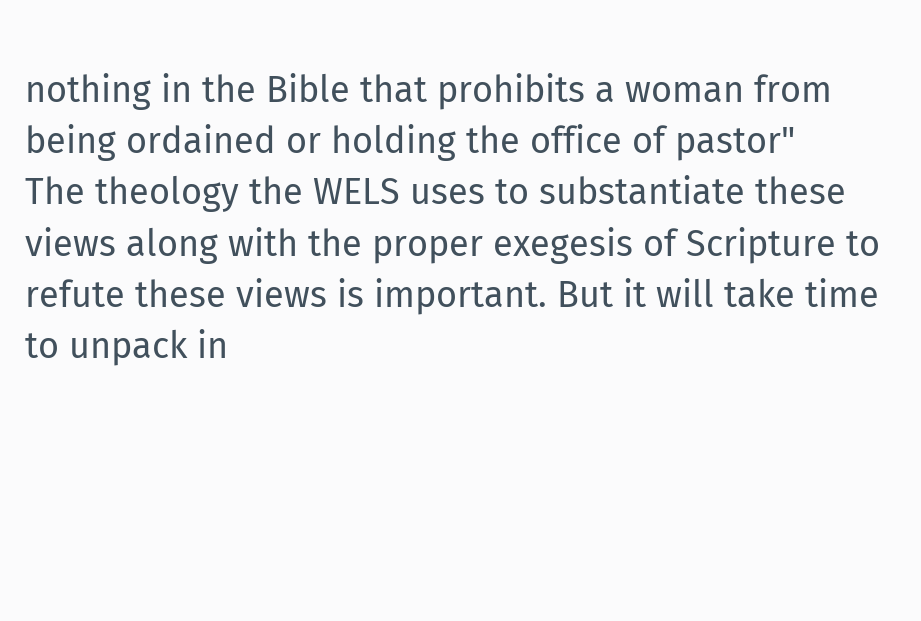nothing in the Bible that prohibits a woman from being ordained or holding the office of pastor"
The theology the WELS uses to substantiate these views along with the proper exegesis of Scripture to refute these views is important. But it will take time to unpack in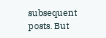subsequent posts. But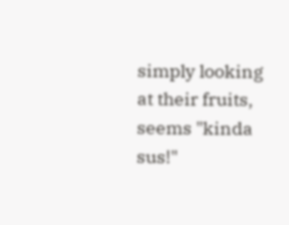simply looking at their fruits, seems "kinda sus!"